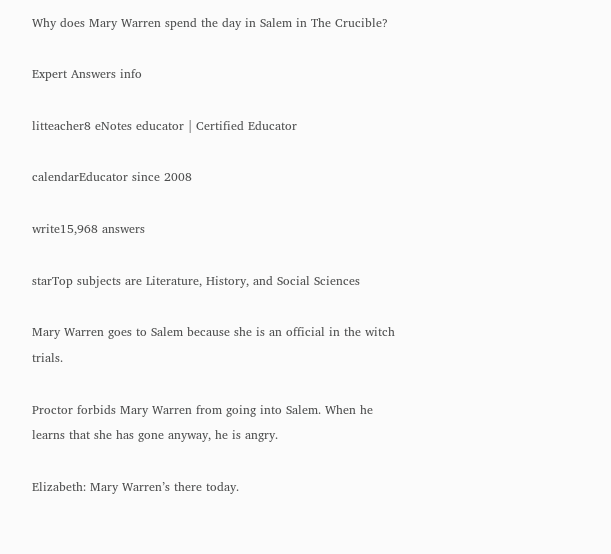Why does Mary Warren spend the day in Salem in The Crucible?

Expert Answers info

litteacher8 eNotes educator | Certified Educator

calendarEducator since 2008

write15,968 answers

starTop subjects are Literature, History, and Social Sciences

Mary Warren goes to Salem because she is an official in the witch trials.

Proctor forbids Mary Warren from going into Salem. When he learns that she has gone anyway, he is angry.

Elizabeth: Mary Warren’s there today.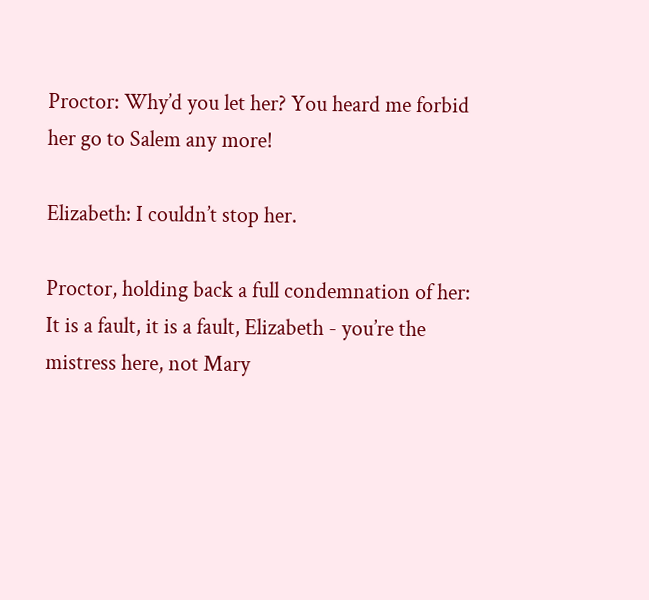Proctor: Why’d you let her? You heard me forbid her go to Salem any more!

Elizabeth: I couldn’t stop her.

Proctor, holding back a full condemnation of her: It is a fault, it is a fault, Elizabeth - you’re the mistress here, not Mary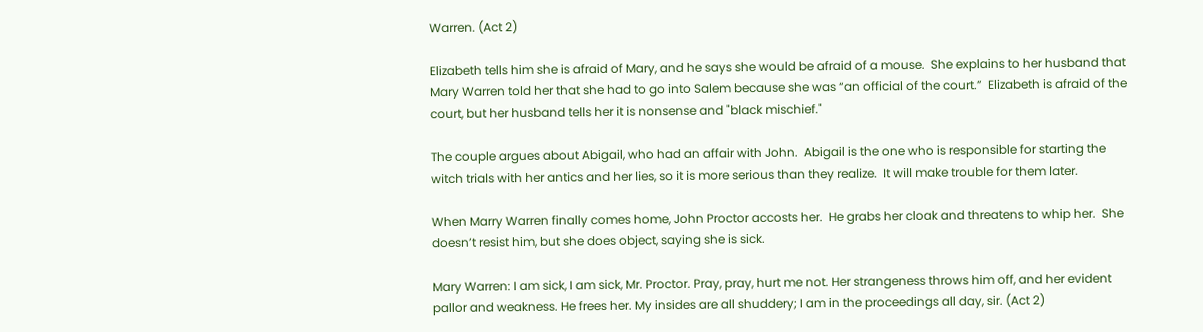Warren. (Act 2)

Elizabeth tells him she is afraid of Mary, and he says she would be afraid of a mouse.  She explains to her husband that Mary Warren told her that she had to go into Salem because she was “an official of the court.”  Elizabeth is afraid of the court, but her husband tells her it is nonsense and "black mischief."

The couple argues about Abigail, who had an affair with John.  Abigail is the one who is responsible for starting the witch trials with her antics and her lies, so it is more serious than they realize.  It will make trouble for them later.

When Marry Warren finally comes home, John Proctor accosts her.  He grabs her cloak and threatens to whip her.  She doesn’t resist him, but she does object, saying she is sick.

Mary Warren: I am sick, I am sick, Mr. Proctor. Pray, pray, hurt me not. Her strangeness throws him off, and her evident pallor and weakness. He frees her. My insides are all shuddery; I am in the proceedings all day, sir. (Act 2)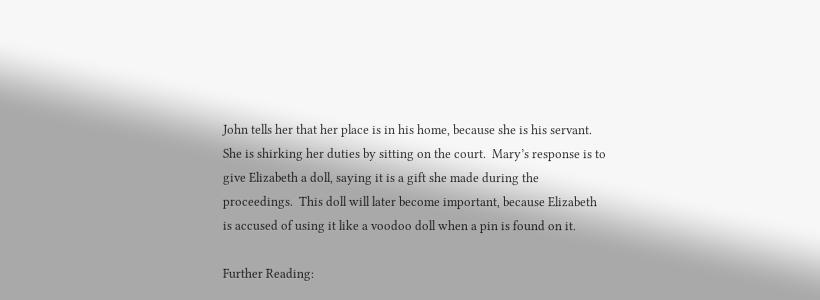John tells her that her place is in his home, because she is his servant.  She is shirking her duties by sitting on the court.  Mary’s response is to give Elizabeth a doll, saying it is a gift she made during the proceedings.  This doll will later become important, because Elizabeth is accused of using it like a voodoo doll when a pin is found on it.

Further Reading: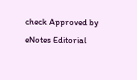check Approved by eNotes Editorial